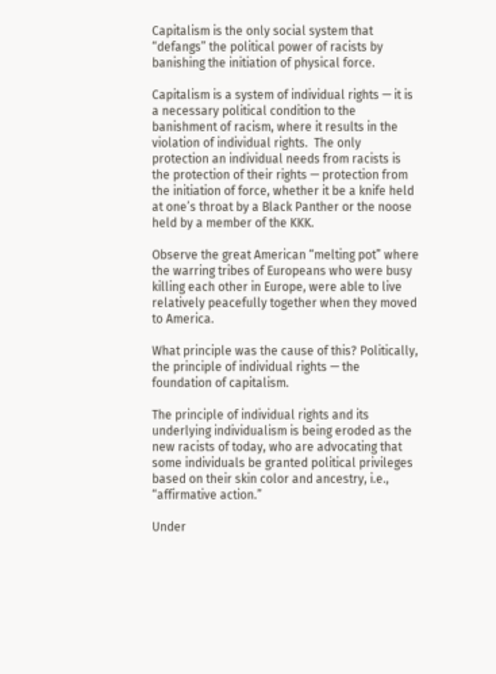Capitalism is the only social system that “defangs” the political power of racists by banishing the initiation of physical force.

Capitalism is a system of individual rights — it is a necessary political condition to the banishment of racism, where it results in the violation of individual rights.  The only protection an individual needs from racists is the protection of their rights — protection from the initiation of force, whether it be a knife held at one’s throat by a Black Panther or the noose held by a member of the KKK.

Observe the great American “melting pot” where the warring tribes of Europeans who were busy killing each other in Europe, were able to live relatively peacefully together when they moved to America.

What principle was the cause of this? Politically, the principle of individual rights — the foundation of capitalism.

The principle of individual rights and its underlying individualism is being eroded as the new racists of today, who are advocating that some individuals be granted political privileges based on their skin color and ancestry, i.e., “affirmative action.”

Under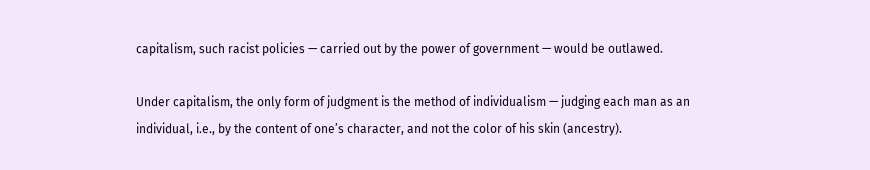capitalism, such racist policies — carried out by the power of government — would be outlawed.

Under capitalism, the only form of judgment is the method of individualism — judging each man as an individual, i.e., by the content of one’s character, and not the color of his skin (ancestry).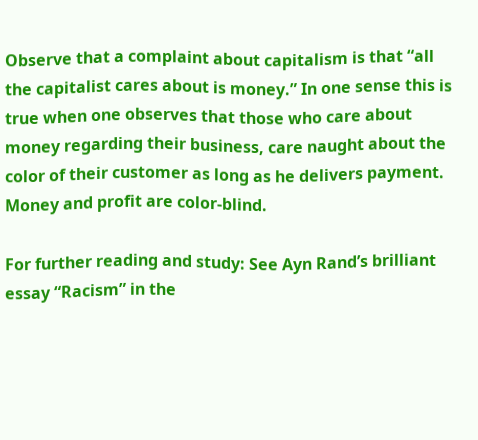Observe that a complaint about capitalism is that “all the capitalist cares about is money.” In one sense this is true when one observes that those who care about money regarding their business, care naught about the color of their customer as long as he delivers payment. Money and profit are color-blind.

For further reading and study: See Ayn Rand’s brilliant essay “Racism” in the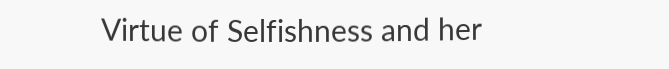Virtue of Selfishness and her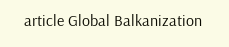article Global Balkanization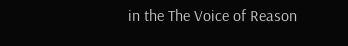in the The Voice of Reason